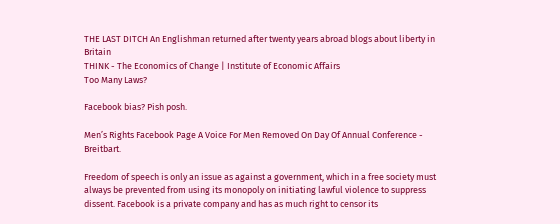THE LAST DITCH An Englishman returned after twenty years abroad blogs about liberty in Britain
THINK - The Economics of Change | Institute of Economic Affairs
Too Many Laws?

Facebook bias? Pish posh.

Men’s Rights Facebook Page A Voice For Men Removed On Day Of Annual Conference - Breitbart.

Freedom of speech is only an issue as against a government, which in a free society must always be prevented from using its monopoly on initiating lawful violence to suppress dissent. Facebook is a private company and has as much right to censor its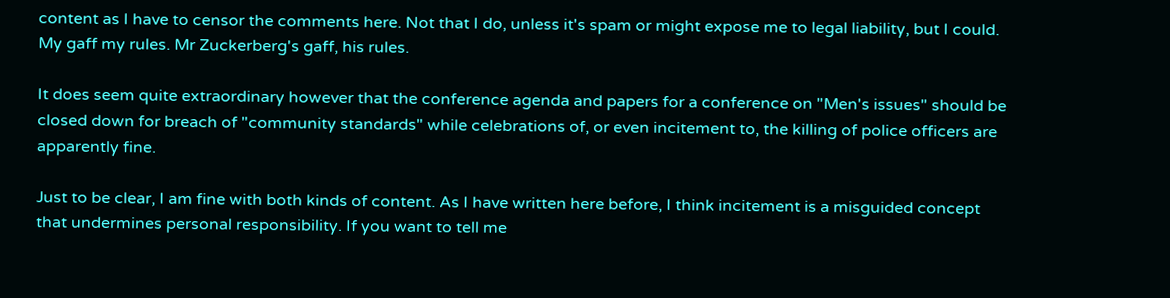content as I have to censor the comments here. Not that I do, unless it's spam or might expose me to legal liability, but I could. My gaff my rules. Mr Zuckerberg's gaff, his rules.

It does seem quite extraordinary however that the conference agenda and papers for a conference on "Men's issues" should be closed down for breach of "community standards" while celebrations of, or even incitement to, the killing of police officers are apparently fine.

Just to be clear, I am fine with both kinds of content. As I have written here before, I think incitement is a misguided concept that undermines personal responsibility. If you want to tell me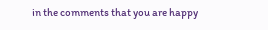in the comments that you are happy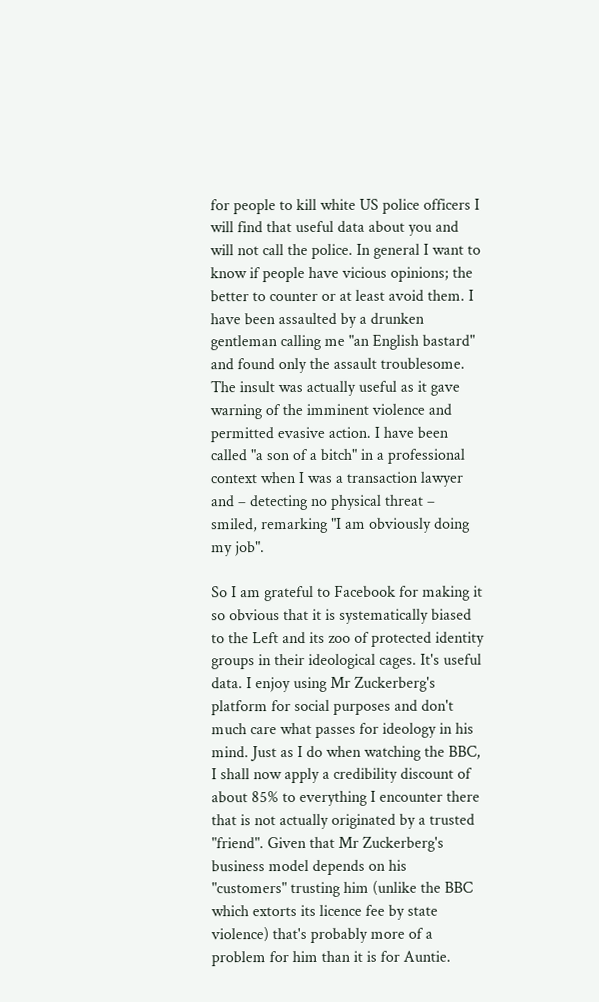for people to kill white US police officers I will find that useful data about you and will not call the police. In general I want to know if people have vicious opinions; the better to counter or at least avoid them. I have been assaulted by a drunken gentleman calling me "an English bastard" and found only the assault troublesome. The insult was actually useful as it gave warning of the imminent violence and permitted evasive action. I have been called "a son of a bitch" in a professional context when I was a transaction lawyer and – detecting no physical threat – smiled, remarking "I am obviously doing my job".

So I am grateful to Facebook for making it so obvious that it is systematically biased to the Left and its zoo of protected identity groups in their ideological cages. It's useful data. I enjoy using Mr Zuckerberg's platform for social purposes and don't much care what passes for ideology in his mind. Just as I do when watching the BBC, I shall now apply a credibility discount of about 85% to everything I encounter there that is not actually originated by a trusted "friend". Given that Mr Zuckerberg's business model depends on his "customers" trusting him (unlike the BBC which extorts its licence fee by state violence) that's probably more of a problem for him than it is for Auntie.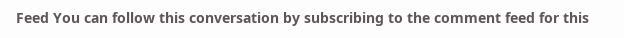Feed You can follow this conversation by subscribing to the comment feed for this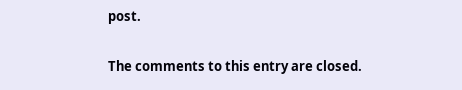post.

The comments to this entry are closed.